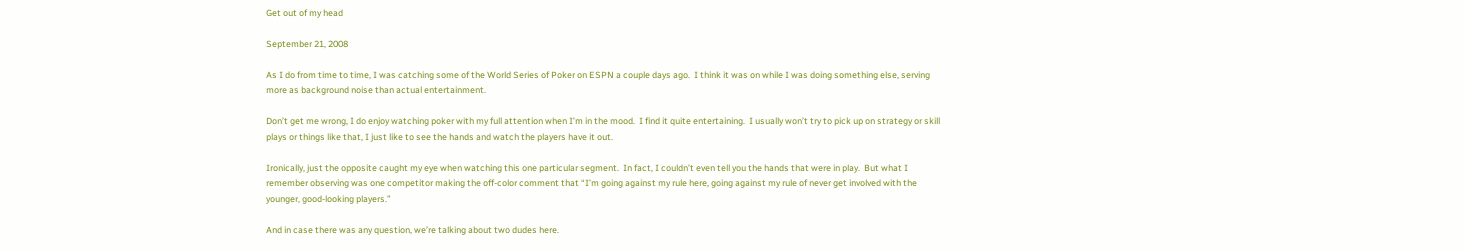Get out of my head

September 21, 2008

As I do from time to time, I was catching some of the World Series of Poker on ESPN a couple days ago.  I think it was on while I was doing something else, serving more as background noise than actual entertainment.

Don’t get me wrong, I do enjoy watching poker with my full attention when I’m in the mood.  I find it quite entertaining.  I usually won’t try to pick up on strategy or skill plays or things like that, I just like to see the hands and watch the players have it out.

Ironically, just the opposite caught my eye when watching this one particular segment.  In fact, I couldn’t even tell you the hands that were in play.  But what I remember observing was one competitor making the off-color comment that “I’m going against my rule here, going against my rule of never get involved with the younger, good-looking players.”

And in case there was any question, we’re talking about two dudes here.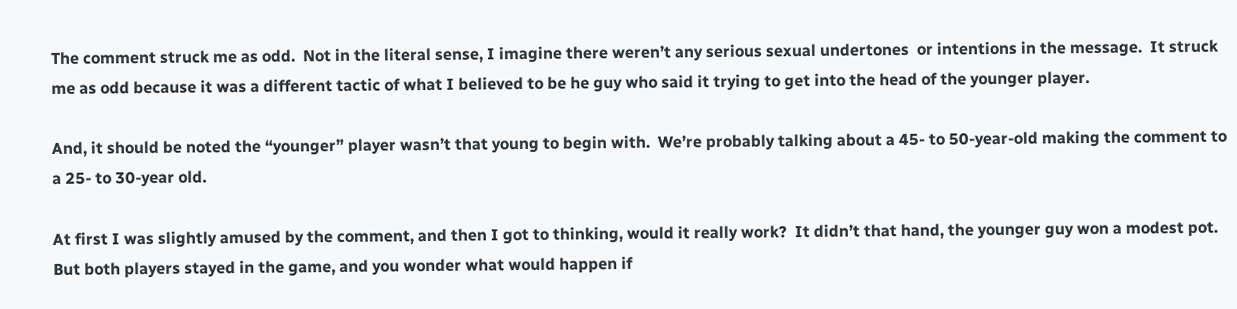The comment struck me as odd.  Not in the literal sense, I imagine there weren’t any serious sexual undertones  or intentions in the message.  It struck me as odd because it was a different tactic of what I believed to be he guy who said it trying to get into the head of the younger player.

And, it should be noted the “younger” player wasn’t that young to begin with.  We’re probably talking about a 45- to 50-year-old making the comment to a 25- to 30-year old.

At first I was slightly amused by the comment, and then I got to thinking, would it really work?  It didn’t that hand, the younger guy won a modest pot.  But both players stayed in the game, and you wonder what would happen if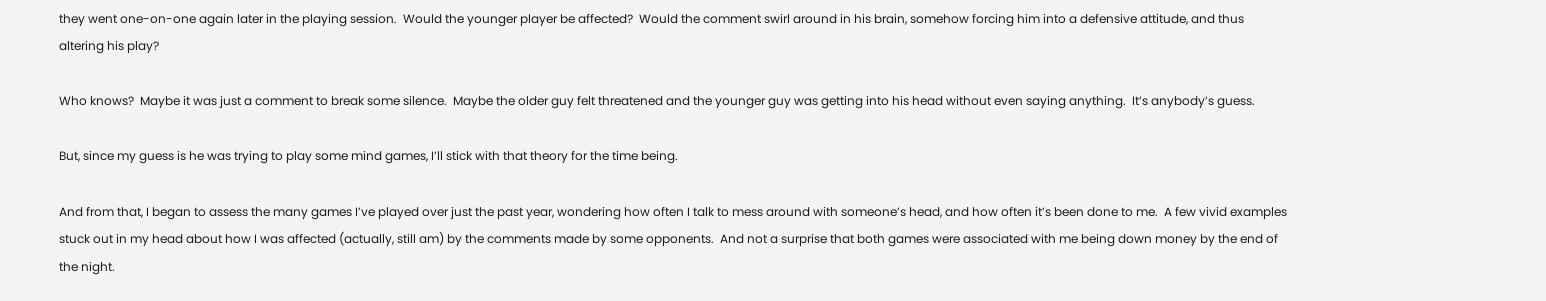they went one-on-one again later in the playing session.  Would the younger player be affected?  Would the comment swirl around in his brain, somehow forcing him into a defensive attitude, and thus altering his play?

Who knows?  Maybe it was just a comment to break some silence.  Maybe the older guy felt threatened and the younger guy was getting into his head without even saying anything.  It’s anybody’s guess.

But, since my guess is he was trying to play some mind games, I’ll stick with that theory for the time being.

And from that, I began to assess the many games I’ve played over just the past year, wondering how often I talk to mess around with someone’s head, and how often it’s been done to me.  A few vivid examples stuck out in my head about how I was affected (actually, still am) by the comments made by some opponents.  And not a surprise that both games were associated with me being down money by the end of the night.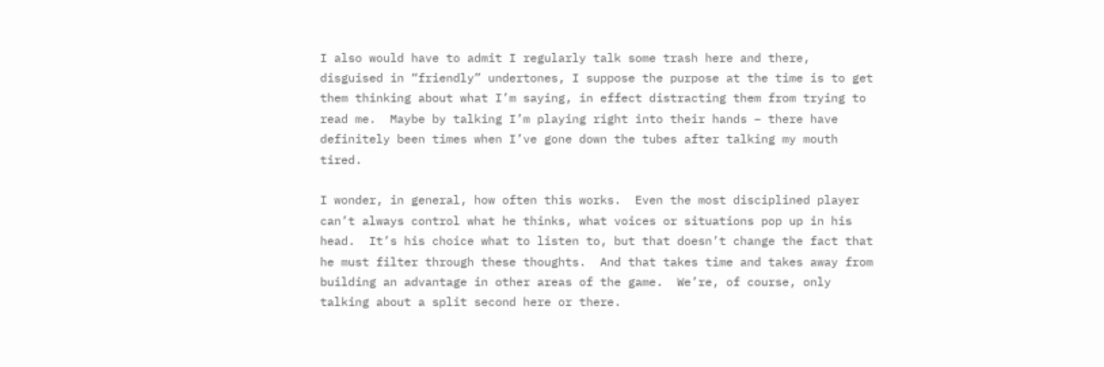I also would have to admit I regularly talk some trash here and there, disguised in “friendly” undertones, I suppose the purpose at the time is to get them thinking about what I’m saying, in effect distracting them from trying to read me.  Maybe by talking I’m playing right into their hands – there have definitely been times when I’ve gone down the tubes after talking my mouth tired.

I wonder, in general, how often this works.  Even the most disciplined player can’t always control what he thinks, what voices or situations pop up in his head.  It’s his choice what to listen to, but that doesn’t change the fact that he must filter through these thoughts.  And that takes time and takes away from building an advantage in other areas of the game.  We’re, of course, only talking about a split second here or there.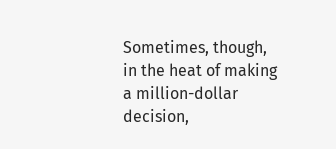Sometimes, though, in the heat of making a million-dollar decision,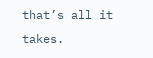that’s all it takes.